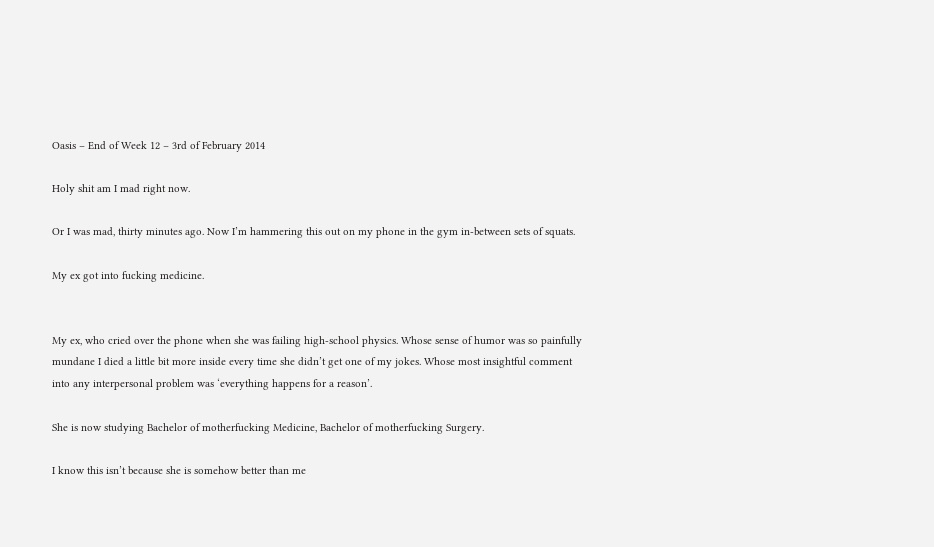Oasis – End of Week 12 – 3rd of February 2014

Holy shit am I mad right now.

Or I was mad, thirty minutes ago. Now I’m hammering this out on my phone in the gym in-between sets of squats.

My ex got into fucking medicine.


My ex, who cried over the phone when she was failing high-school physics. Whose sense of humor was so painfully mundane I died a little bit more inside every time she didn’t get one of my jokes. Whose most insightful comment into any interpersonal problem was ‘everything happens for a reason’.

She is now studying Bachelor of motherfucking Medicine, Bachelor of motherfucking Surgery.

I know this isn’t because she is somehow better than me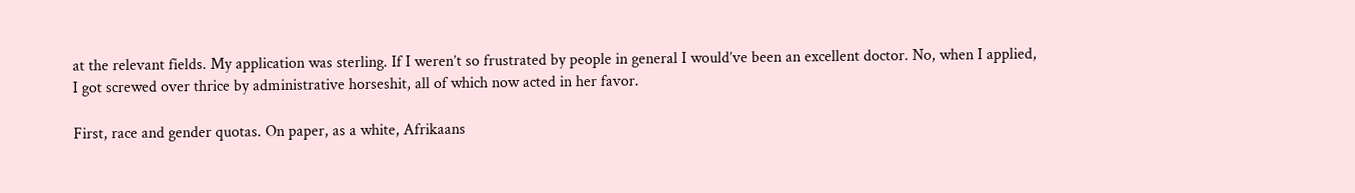at the relevant fields. My application was sterling. If I weren’t so frustrated by people in general I would’ve been an excellent doctor. No, when I applied, I got screwed over thrice by administrative horseshit, all of which now acted in her favor.

First, race and gender quotas. On paper, as a white, Afrikaans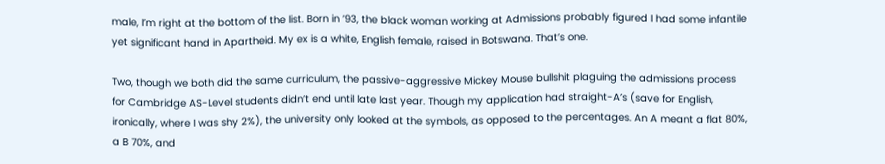male, I’m right at the bottom of the list. Born in ’93, the black woman working at Admissions probably figured I had some infantile yet significant hand in Apartheid. My ex is a white, English female, raised in Botswana. That’s one.

Two, though we both did the same curriculum, the passive-aggressive Mickey Mouse bullshit plaguing the admissions process for Cambridge AS-Level students didn’t end until late last year. Though my application had straight-A’s (save for English, ironically, where I was shy 2%), the university only looked at the symbols, as opposed to the percentages. An A meant a flat 80%, a B 70%, and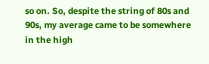so on. So, despite the string of 80s and 90s, my average came to be somewhere in the high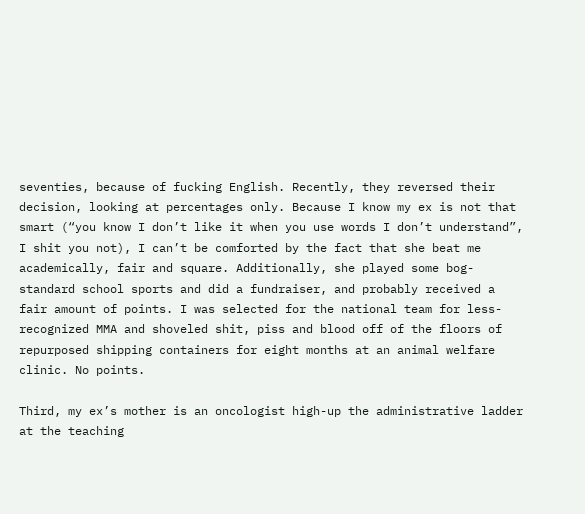seventies, because of fucking English. Recently, they reversed their decision, looking at percentages only. Because I know my ex is not that smart (“you know I don’t like it when you use words I don’t understand”, I shit you not), I can’t be comforted by the fact that she beat me academically, fair and square. Additionally, she played some bog-standard school sports and did a fundraiser, and probably received a fair amount of points. I was selected for the national team for less-recognized MMA and shoveled shit, piss and blood off of the floors of repurposed shipping containers for eight months at an animal welfare clinic. No points.

Third, my ex’s mother is an oncologist high-up the administrative ladder at the teaching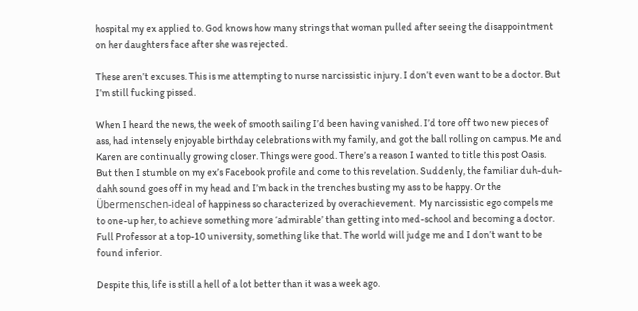hospital my ex applied to. God knows how many strings that woman pulled after seeing the disappointment on her daughters face after she was rejected.

These aren’t excuses. This is me attempting to nurse narcissistic injury. I don’t even want to be a doctor. But I’m still fucking pissed.

When I heard the news, the week of smooth sailing I’d been having vanished. I’d tore off two new pieces of ass, had intensely enjoyable birthday celebrations with my family, and got the ball rolling on campus. Me and Karen are continually growing closer. Things were good. There’s a reason I wanted to title this post Oasis. But then I stumble on my ex’s Facebook profile and come to this revelation. Suddenly, the familiar duh-duh-dahh sound goes off in my head and I’m back in the trenches busting my ass to be happy. Or the Übermenschen-ideal of happiness so characterized by overachievement.  My narcissistic ego compels me to one-up her, to achieve something more ‘admirable’ than getting into med-school and becoming a doctor. Full Professor at a top-10 university, something like that. The world will judge me and I don’t want to be found inferior.

Despite this, life is still a hell of a lot better than it was a week ago.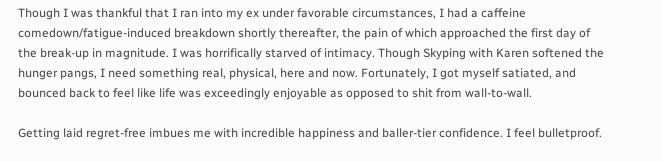Though I was thankful that I ran into my ex under favorable circumstances, I had a caffeine comedown/fatigue-induced breakdown shortly thereafter, the pain of which approached the first day of the break-up in magnitude. I was horrifically starved of intimacy. Though Skyping with Karen softened the hunger pangs, I need something real, physical, here and now. Fortunately, I got myself satiated, and bounced back to feel like life was exceedingly enjoyable as opposed to shit from wall-to-wall.

Getting laid regret-free imbues me with incredible happiness and baller-tier confidence. I feel bulletproof.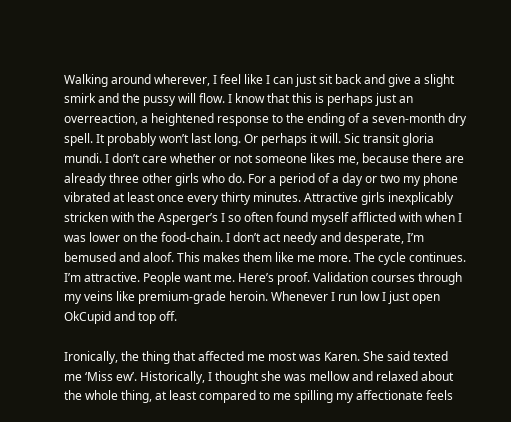Walking around wherever, I feel like I can just sit back and give a slight smirk and the pussy will flow. I know that this is perhaps just an overreaction, a heightened response to the ending of a seven-month dry spell. It probably won’t last long. Or perhaps it will. Sic transit gloria mundi. I don’t care whether or not someone likes me, because there are already three other girls who do. For a period of a day or two my phone vibrated at least once every thirty minutes. Attractive girls inexplicably stricken with the Asperger’s I so often found myself afflicted with when I was lower on the food-chain. I don’t act needy and desperate, I’m bemused and aloof. This makes them like me more. The cycle continues. I’m attractive. People want me. Here’s proof. Validation courses through my veins like premium-grade heroin. Whenever I run low I just open OkCupid and top off.

Ironically, the thing that affected me most was Karen. She said texted me ‘Miss ew’. Historically, I thought she was mellow and relaxed about the whole thing, at least compared to me spilling my affectionate feels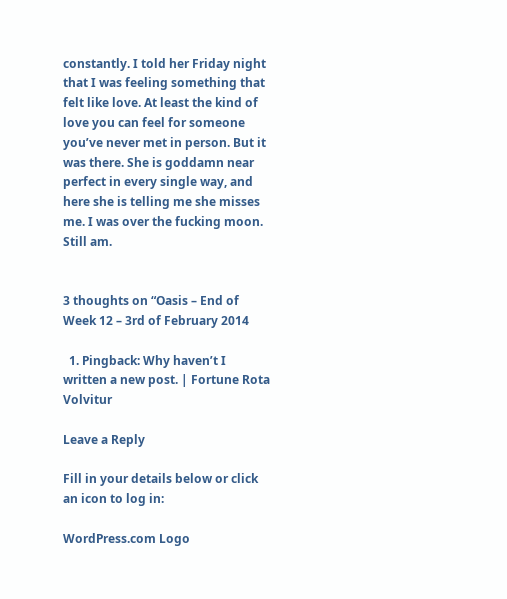constantly. I told her Friday night that I was feeling something that felt like love. At least the kind of love you can feel for someone you’ve never met in person. But it was there. She is goddamn near perfect in every single way, and here she is telling me she misses me. I was over the fucking moon. Still am.


3 thoughts on “Oasis – End of Week 12 – 3rd of February 2014

  1. Pingback: Why haven’t I written a new post. | Fortune Rota Volvitur

Leave a Reply

Fill in your details below or click an icon to log in:

WordPress.com Logo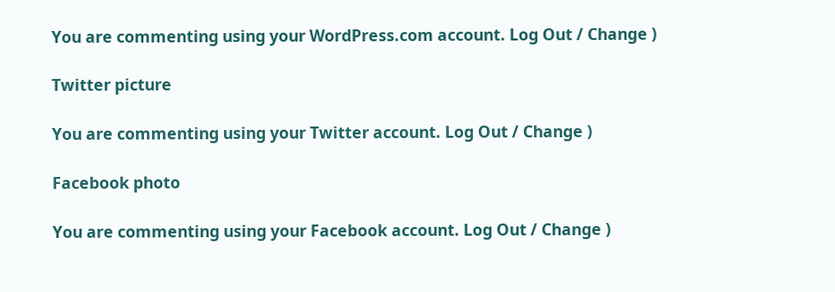You are commenting using your WordPress.com account. Log Out / Change )

Twitter picture

You are commenting using your Twitter account. Log Out / Change )

Facebook photo

You are commenting using your Facebook account. Log Out / Change )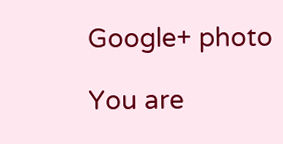Google+ photo

You are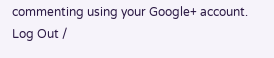commenting using your Google+ account. Log Out /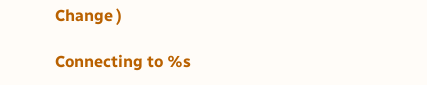Change )

Connecting to %s